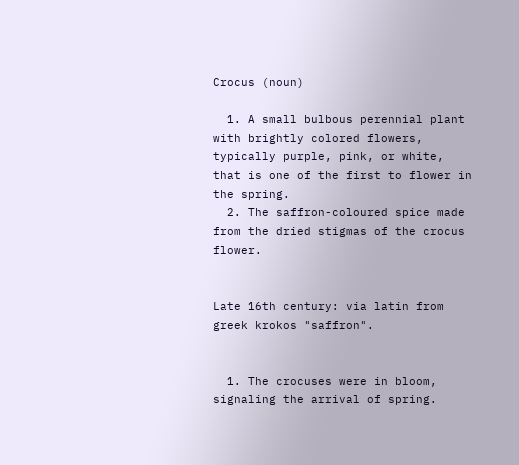Crocus (noun)

  1. A small bulbous perennial plant with brightly colored flowers, typically purple, pink, or white, that is one of the first to flower in the spring.
  2. The saffron-coloured spice made from the dried stigmas of the crocus flower.


Late 16th century: via latin from greek krokos "saffron".


  1. The crocuses were in bloom, signaling the arrival of spring.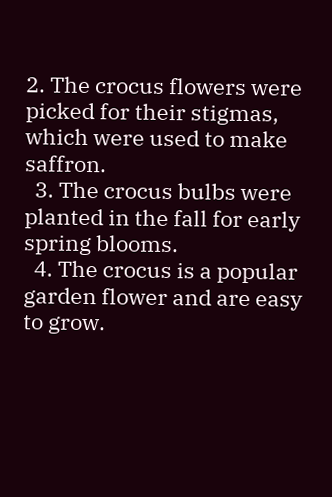2. The crocus flowers were picked for their stigmas, which were used to make saffron.
  3. The crocus bulbs were planted in the fall for early spring blooms.
  4. The crocus is a popular garden flower and are easy to grow.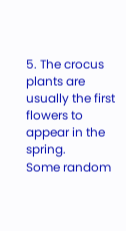5. The crocus plants are usually the first flowers to appear in the spring.
Some random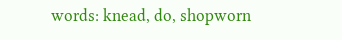words: knead, do, shopworn